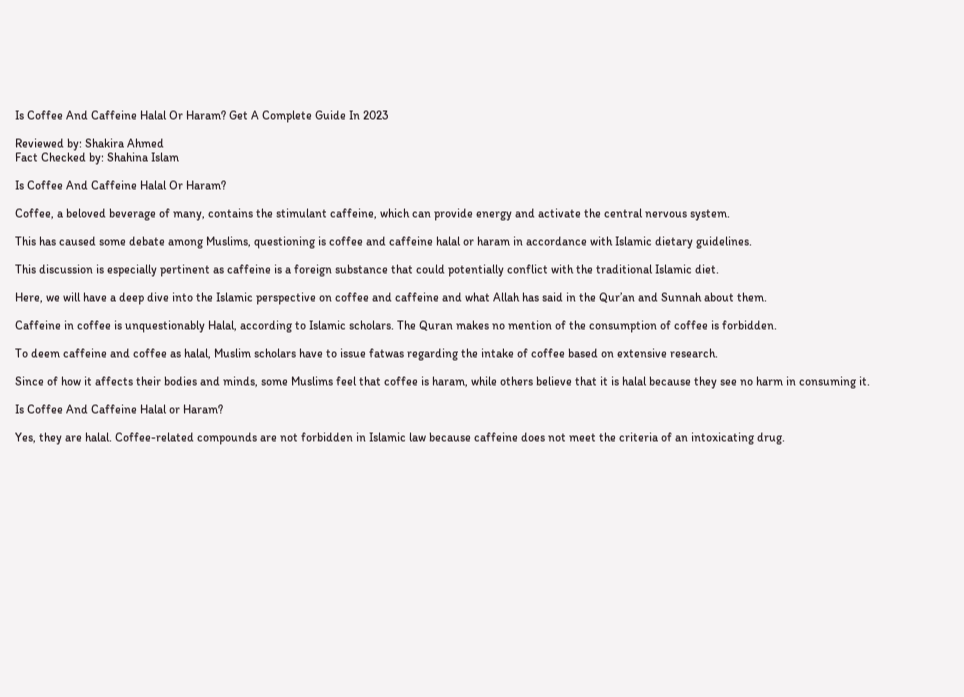Is Coffee And Caffeine Halal Or Haram? Get A Complete Guide In 2023

Reviewed by: Shakira Ahmed
Fact Checked by: Shahina Islam

Is Coffee And Caffeine Halal Or Haram?

Coffee, a beloved beverage of many, contains the stimulant caffeine, which can provide energy and activate the central nervous system.

This has caused some debate among Muslims, questioning is coffee and caffeine halal or haram in accordance with Islamic dietary guidelines.

This discussion is especially pertinent as caffeine is a foreign substance that could potentially conflict with the traditional Islamic diet.

Here, we will have a deep dive into the Islamic perspective on coffee and caffeine and what Allah has said in the Qur’an and Sunnah about them.

Caffeine in coffee is unquestionably Halal, according to Islamic scholars. The Quran makes no mention of the consumption of coffee is forbidden.

To deem caffeine and coffee as halal, Muslim scholars have to issue fatwas regarding the intake of coffee based on extensive research.

Since of how it affects their bodies and minds, some Muslims feel that coffee is haram, while others believe that it is halal because they see no harm in consuming it.

Is Coffee And Caffeine Halal or Haram?

Yes, they are halal. Coffee-related compounds are not forbidden in Islamic law because caffeine does not meet the criteria of an intoxicating drug.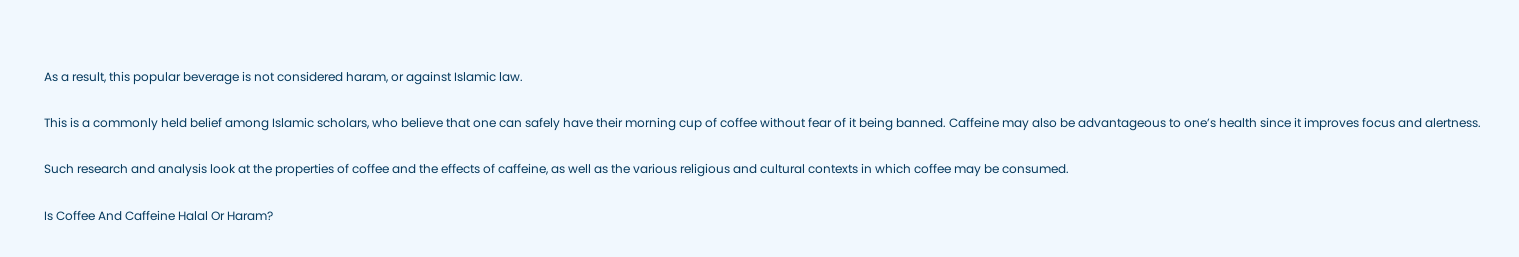As a result, this popular beverage is not considered haram, or against Islamic law.

This is a commonly held belief among Islamic scholars, who believe that one can safely have their morning cup of coffee without fear of it being banned. Caffeine may also be advantageous to one’s health since it improves focus and alertness.

Such research and analysis look at the properties of coffee and the effects of caffeine, as well as the various religious and cultural contexts in which coffee may be consumed.

Is Coffee And Caffeine Halal Or Haram?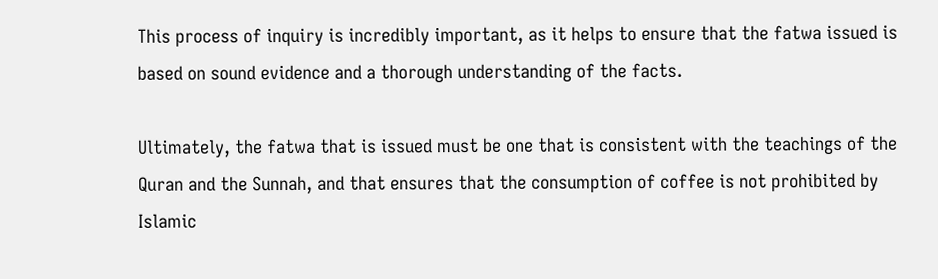This process of inquiry is incredibly important, as it helps to ensure that the fatwa issued is based on sound evidence and a thorough understanding of the facts.

Ultimately, the fatwa that is issued must be one that is consistent with the teachings of the Quran and the Sunnah, and that ensures that the consumption of coffee is not prohibited by Islamic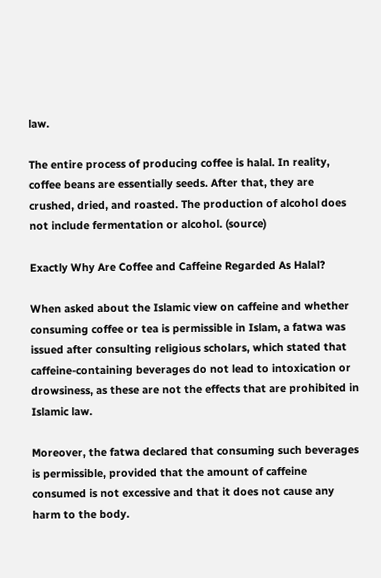law.

The entire process of producing coffee is halal. In reality, coffee beans are essentially seeds. After that, they are crushed, dried, and roasted. The production of alcohol does not include fermentation or alcohol. (source)

Exactly Why Are Coffee and Caffeine Regarded As Halal?

When asked about the Islamic view on caffeine and whether consuming coffee or tea is permissible in Islam, a fatwa was issued after consulting religious scholars, which stated that caffeine-containing beverages do not lead to intoxication or drowsiness, as these are not the effects that are prohibited in Islamic law.

Moreover, the fatwa declared that consuming such beverages is permissible, provided that the amount of caffeine consumed is not excessive and that it does not cause any harm to the body.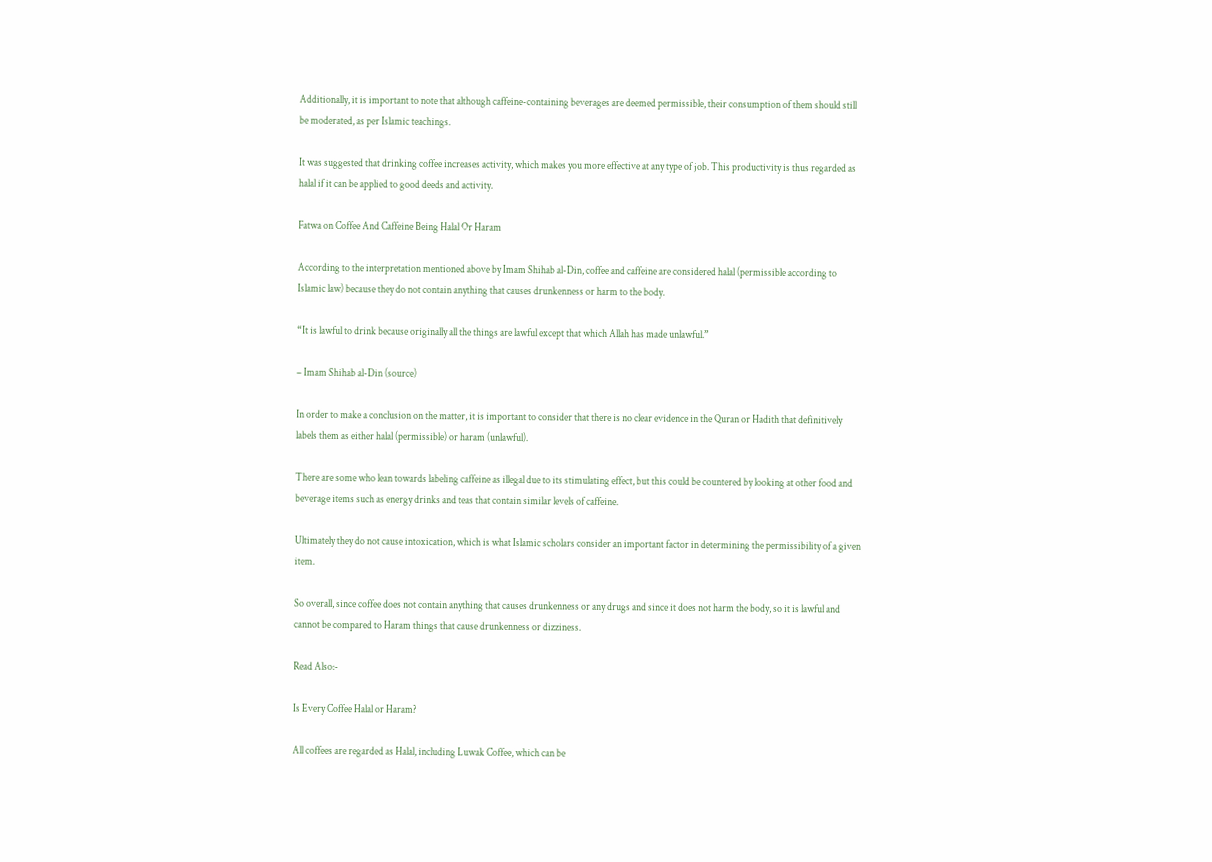Additionally, it is important to note that although caffeine-containing beverages are deemed permissible, their consumption of them should still be moderated, as per Islamic teachings.

It was suggested that drinking coffee increases activity, which makes you more effective at any type of job. This productivity is thus regarded as halal if it can be applied to good deeds and activity.

Fatwa on Coffee And Caffeine Being Halal Or Haram

According to the interpretation mentioned above by Imam Shihab al-Din, coffee and caffeine are considered halal (permissible according to Islamic law) because they do not contain anything that causes drunkenness or harm to the body.

“It is lawful to drink because originally all the things are lawful except that which Allah has made unlawful.”

– Imam Shihab al-Din (source)

In order to make a conclusion on the matter, it is important to consider that there is no clear evidence in the Quran or Hadith that definitively labels them as either halal (permissible) or haram (unlawful).

There are some who lean towards labeling caffeine as illegal due to its stimulating effect, but this could be countered by looking at other food and beverage items such as energy drinks and teas that contain similar levels of caffeine.

Ultimately they do not cause intoxication, which is what Islamic scholars consider an important factor in determining the permissibility of a given item.

So overall, since coffee does not contain anything that causes drunkenness or any drugs and since it does not harm the body, so it is lawful and cannot be compared to Haram things that cause drunkenness or dizziness.

Read Also:-

Is Every Coffee Halal or Haram?

All coffees are regarded as Halal, including Luwak Coffee, which can be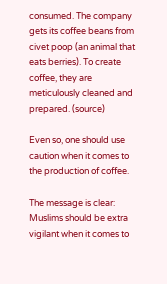consumed. The company gets its coffee beans from civet poop (an animal that eats berries). To create coffee, they are meticulously cleaned and prepared. (source)

Even so, one should use caution when it comes to the production of coffee.

The message is clear: Muslims should be extra vigilant when it comes to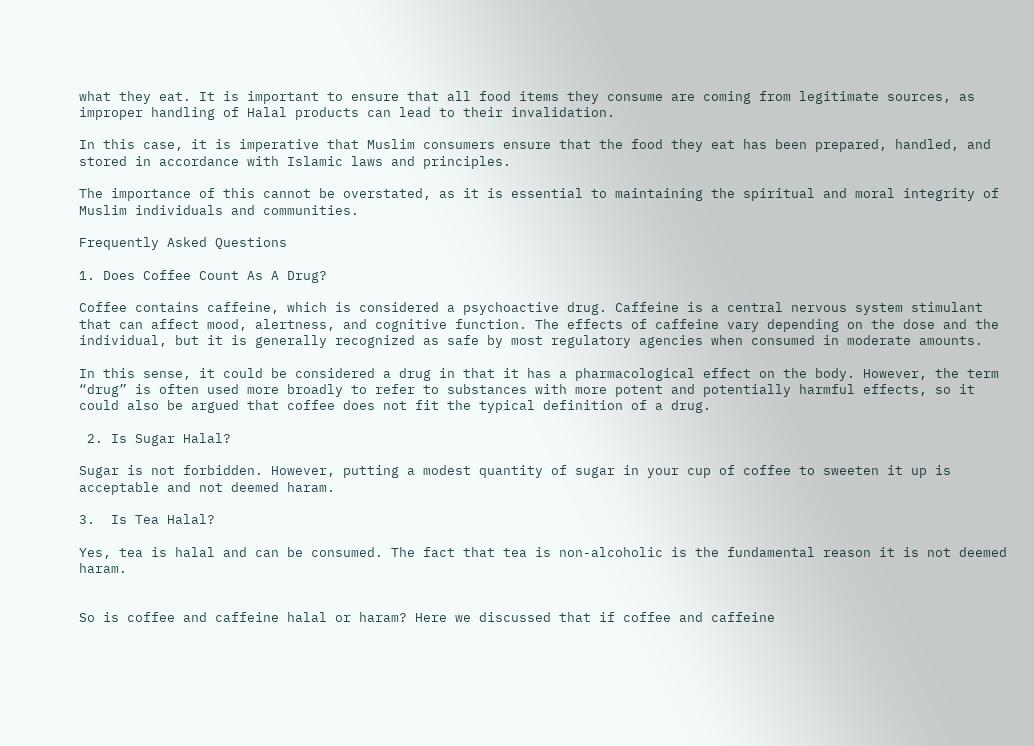what they eat. It is important to ensure that all food items they consume are coming from legitimate sources, as improper handling of Halal products can lead to their invalidation.

In this case, it is imperative that Muslim consumers ensure that the food they eat has been prepared, handled, and stored in accordance with Islamic laws and principles.

The importance of this cannot be overstated, as it is essential to maintaining the spiritual and moral integrity of Muslim individuals and communities.

Frequently Asked Questions

1. Does Coffee Count As A Drug?

Coffee contains caffeine, which is considered a psychoactive drug. Caffeine is a central nervous system stimulant that can affect mood, alertness, and cognitive function. The effects of caffeine vary depending on the dose and the individual, but it is generally recognized as safe by most regulatory agencies when consumed in moderate amounts.

In this sense, it could be considered a drug in that it has a pharmacological effect on the body. However, the term “drug” is often used more broadly to refer to substances with more potent and potentially harmful effects, so it could also be argued that coffee does not fit the typical definition of a drug.

 2. Is Sugar Halal?

Sugar is not forbidden. However, putting a modest quantity of sugar in your cup of coffee to sweeten it up is acceptable and not deemed haram.

3.  Is Tea Halal?

Yes, tea is halal and can be consumed. The fact that tea is non-alcoholic is the fundamental reason it is not deemed haram.


So is coffee and caffeine halal or haram? Here we discussed that if coffee and caffeine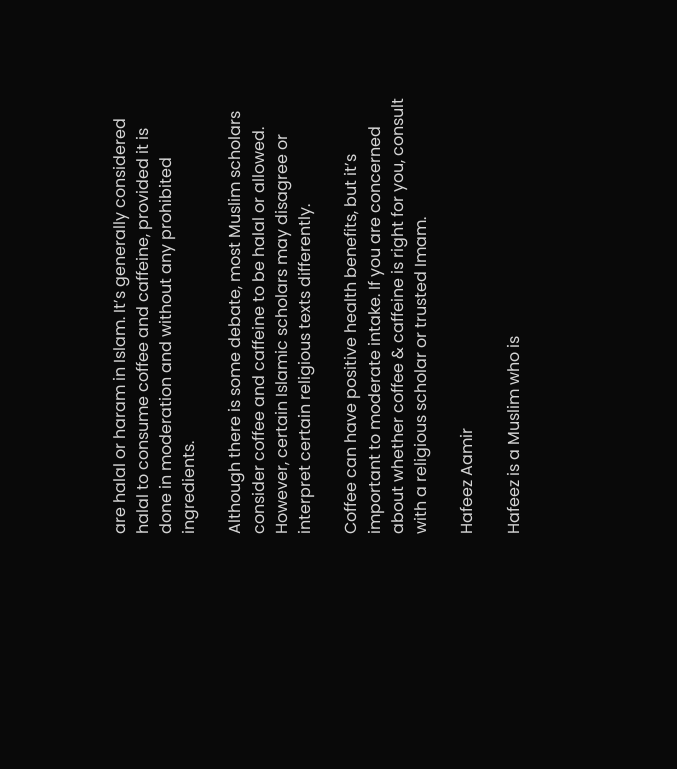are halal or haram in Islam. It’s generally considered halal to consume coffee and caffeine, provided it is done in moderation and without any prohibited ingredients.

Although there is some debate, most Muslim scholars consider coffee and caffeine to be halal or allowed. However, certain Islamic scholars may disagree or interpret certain religious texts differently.

Coffee can have positive health benefits, but it’s important to moderate intake. If you are concerned about whether coffee & caffeine is right for you, consult with a religious scholar or trusted Imam.

Hafeez Aamir

Hafeez is a Muslim who is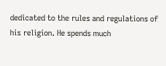dedicated to the rules and regulations of his religion. He spends much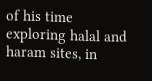of his time exploring halal and haram sites, in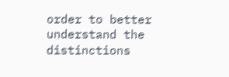order to better understand the distinctions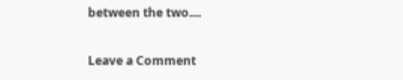between the two....

Leave a Comment